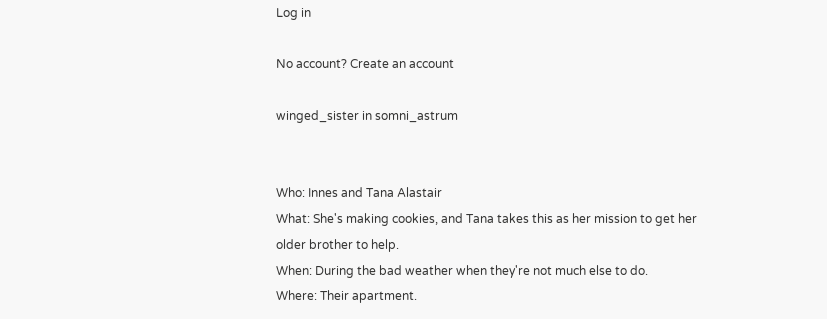Log in

No account? Create an account

winged_sister in somni_astrum


Who: Innes and Tana Alastair
What: She's making cookies, and Tana takes this as her mission to get her older brother to help.
When: During the bad weather when they're not much else to do.
Where: Their apartment.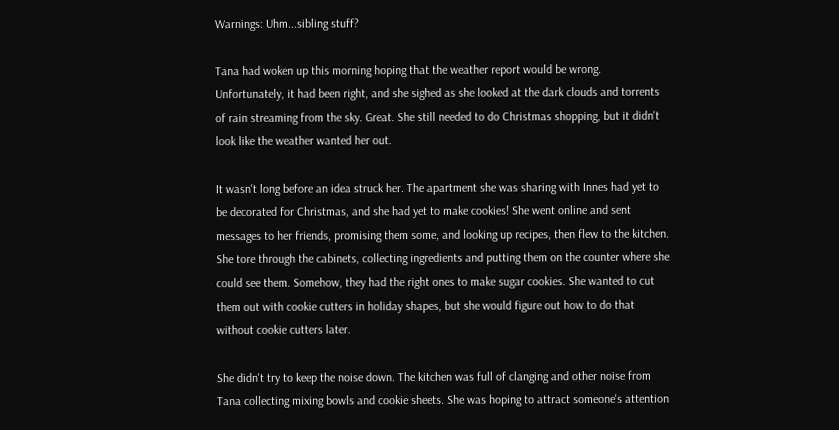Warnings: Uhm...sibling stuff?

Tana had woken up this morning hoping that the weather report would be wrong. Unfortunately, it had been right, and she sighed as she looked at the dark clouds and torrents of rain streaming from the sky. Great. She still needed to do Christmas shopping, but it didn't look like the weather wanted her out.

It wasn't long before an idea struck her. The apartment she was sharing with Innes had yet to be decorated for Christmas, and she had yet to make cookies! She went online and sent messages to her friends, promising them some, and looking up recipes, then flew to the kitchen. She tore through the cabinets, collecting ingredients and putting them on the counter where she could see them. Somehow, they had the right ones to make sugar cookies. She wanted to cut them out with cookie cutters in holiday shapes, but she would figure out how to do that without cookie cutters later.

She didn't try to keep the noise down. The kitchen was full of clanging and other noise from Tana collecting mixing bowls and cookie sheets. She was hoping to attract someone's attention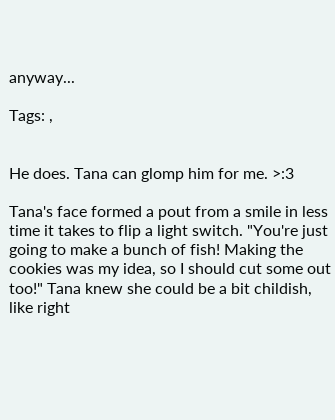anyway...

Tags: ,


He does. Tana can glomp him for me. >:3

Tana's face formed a pout from a smile in less time it takes to flip a light switch. "You're just going to make a bunch of fish! Making the cookies was my idea, so I should cut some out too!" Tana knew she could be a bit childish, like right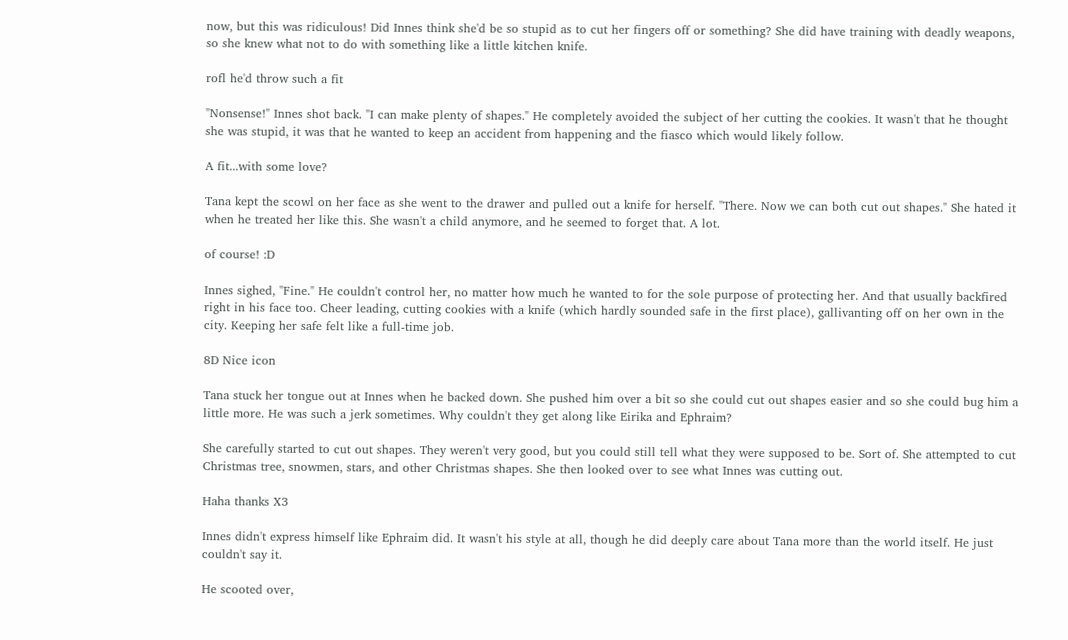now, but this was ridiculous! Did Innes think she'd be so stupid as to cut her fingers off or something? She did have training with deadly weapons, so she knew what not to do with something like a little kitchen knife.

rofl he'd throw such a fit

"Nonsense!" Innes shot back. "I can make plenty of shapes." He completely avoided the subject of her cutting the cookies. It wasn't that he thought she was stupid, it was that he wanted to keep an accident from happening and the fiasco which would likely follow.

A fit...with some love?

Tana kept the scowl on her face as she went to the drawer and pulled out a knife for herself. "There. Now we can both cut out shapes." She hated it when he treated her like this. She wasn't a child anymore, and he seemed to forget that. A lot.

of course! :D

Innes sighed, "Fine." He couldn't control her, no matter how much he wanted to for the sole purpose of protecting her. And that usually backfired right in his face too. Cheer leading, cutting cookies with a knife (which hardly sounded safe in the first place), gallivanting off on her own in the city. Keeping her safe felt like a full-time job.

8D Nice icon

Tana stuck her tongue out at Innes when he backed down. She pushed him over a bit so she could cut out shapes easier and so she could bug him a little more. He was such a jerk sometimes. Why couldn't they get along like Eirika and Ephraim?

She carefully started to cut out shapes. They weren't very good, but you could still tell what they were supposed to be. Sort of. She attempted to cut Christmas tree, snowmen, stars, and other Christmas shapes. She then looked over to see what Innes was cutting out.

Haha thanks X3

Innes didn't express himself like Ephraim did. It wasn't his style at all, though he did deeply care about Tana more than the world itself. He just couldn't say it.

He scooted over,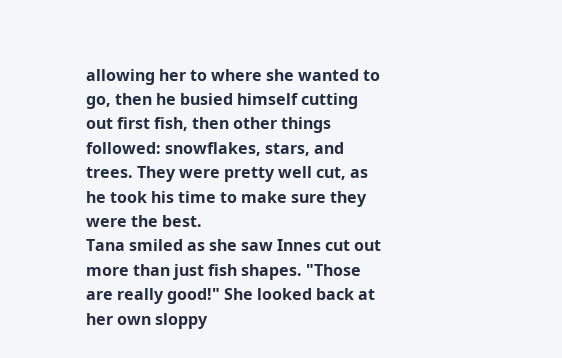allowing her to where she wanted to go, then he busied himself cutting out first fish, then other things followed: snowflakes, stars, and trees. They were pretty well cut, as he took his time to make sure they were the best.
Tana smiled as she saw Innes cut out more than just fish shapes. "Those are really good!" She looked back at her own sloppy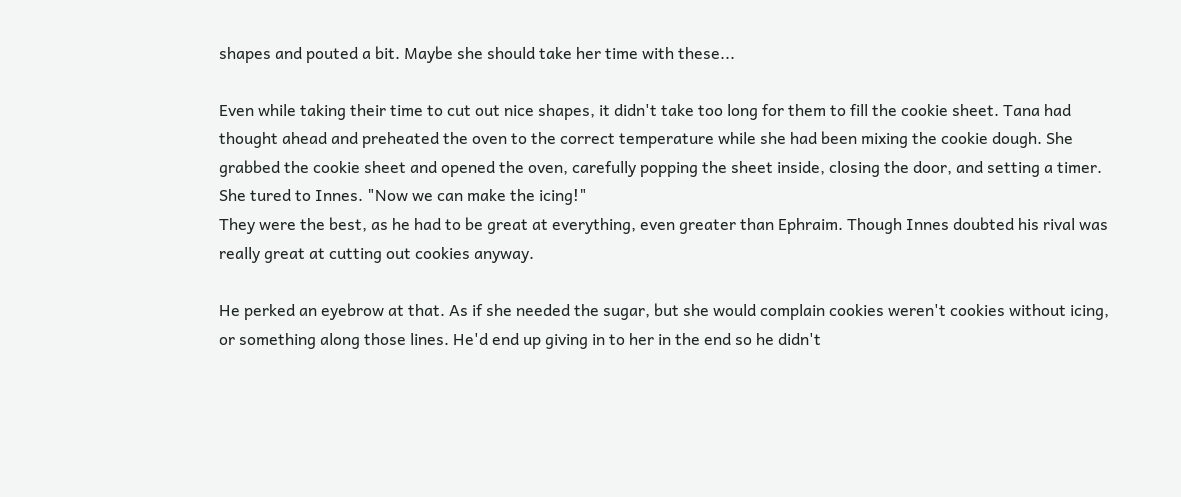shapes and pouted a bit. Maybe she should take her time with these...

Even while taking their time to cut out nice shapes, it didn't take too long for them to fill the cookie sheet. Tana had thought ahead and preheated the oven to the correct temperature while she had been mixing the cookie dough. She grabbed the cookie sheet and opened the oven, carefully popping the sheet inside, closing the door, and setting a timer. She tured to Innes. "Now we can make the icing!"
They were the best, as he had to be great at everything, even greater than Ephraim. Though Innes doubted his rival was really great at cutting out cookies anyway.

He perked an eyebrow at that. As if she needed the sugar, but she would complain cookies weren't cookies without icing, or something along those lines. He'd end up giving in to her in the end so he didn't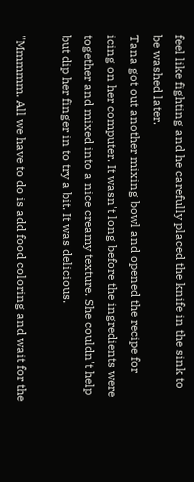feel like fighting and he carefully placed the knife in the sink to be washed later.
Tana got out another mixing bowl and opened the recipe for icing on her computer. It wasn't long before the ingredients were together and mixed into a nice creamy texture. She couldn't help but dip her finger in to try a bit. It was delicious.

"Mmmmm. All we have to do is add food coloring and wait for the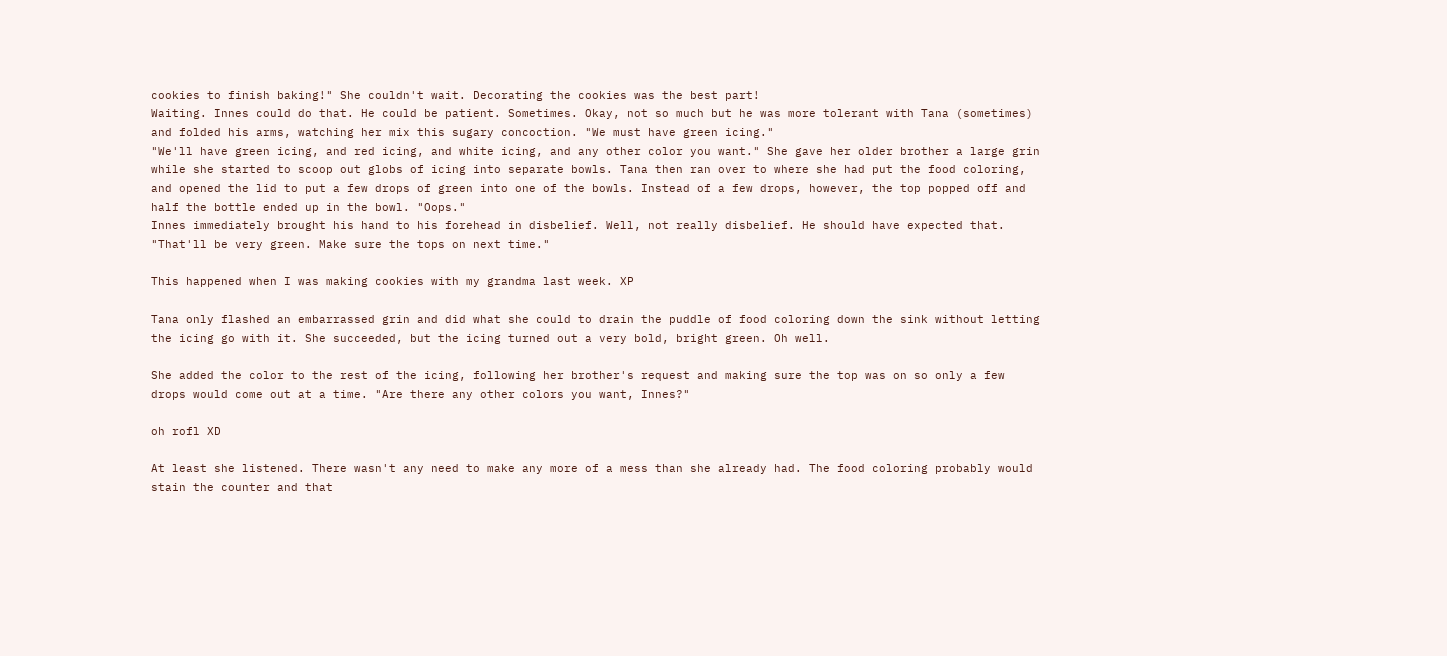cookies to finish baking!" She couldn't wait. Decorating the cookies was the best part!
Waiting. Innes could do that. He could be patient. Sometimes. Okay, not so much but he was more tolerant with Tana (sometimes) and folded his arms, watching her mix this sugary concoction. "We must have green icing."
"We'll have green icing, and red icing, and white icing, and any other color you want." She gave her older brother a large grin while she started to scoop out globs of icing into separate bowls. Tana then ran over to where she had put the food coloring, and opened the lid to put a few drops of green into one of the bowls. Instead of a few drops, however, the top popped off and half the bottle ended up in the bowl. "Oops."
Innes immediately brought his hand to his forehead in disbelief. Well, not really disbelief. He should have expected that. "That'll be very green. Make sure the tops on next time."

This happened when I was making cookies with my grandma last week. XP

Tana only flashed an embarrassed grin and did what she could to drain the puddle of food coloring down the sink without letting the icing go with it. She succeeded, but the icing turned out a very bold, bright green. Oh well.

She added the color to the rest of the icing, following her brother's request and making sure the top was on so only a few drops would come out at a time. "Are there any other colors you want, Innes?"

oh rofl XD

At least she listened. There wasn't any need to make any more of a mess than she already had. The food coloring probably would stain the counter and that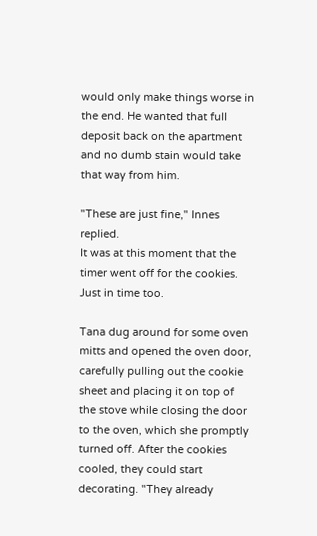would only make things worse in the end. He wanted that full deposit back on the apartment and no dumb stain would take that way from him.

"These are just fine," Innes replied.
It was at this moment that the timer went off for the cookies. Just in time too.

Tana dug around for some oven mitts and opened the oven door, carefully pulling out the cookie sheet and placing it on top of the stove while closing the door to the oven, which she promptly turned off. After the cookies cooled, they could start decorating. "They already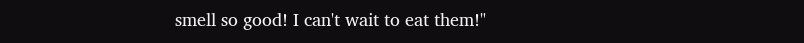smell so good! I can't wait to eat them!"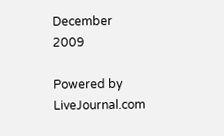December 2009

Powered by LiveJournal.com